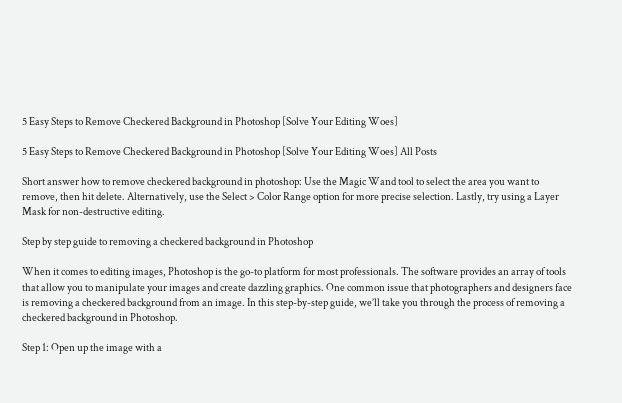5 Easy Steps to Remove Checkered Background in Photoshop [Solve Your Editing Woes]

5 Easy Steps to Remove Checkered Background in Photoshop [Solve Your Editing Woes] All Posts

Short answer how to remove checkered background in photoshop: Use the Magic Wand tool to select the area you want to remove, then hit delete. Alternatively, use the Select > Color Range option for more precise selection. Lastly, try using a Layer Mask for non-destructive editing.

Step by step guide to removing a checkered background in Photoshop

When it comes to editing images, Photoshop is the go-to platform for most professionals. The software provides an array of tools that allow you to manipulate your images and create dazzling graphics. One common issue that photographers and designers face is removing a checkered background from an image. In this step-by-step guide, we’ll take you through the process of removing a checkered background in Photoshop.

Step 1: Open up the image with a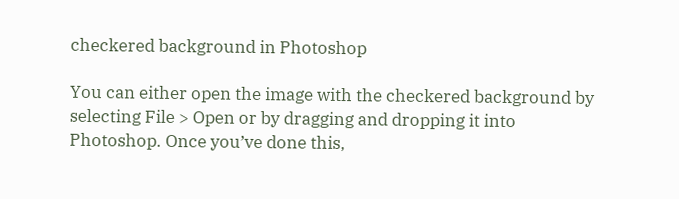checkered background in Photoshop

You can either open the image with the checkered background by selecting File > Open or by dragging and dropping it into Photoshop. Once you’ve done this,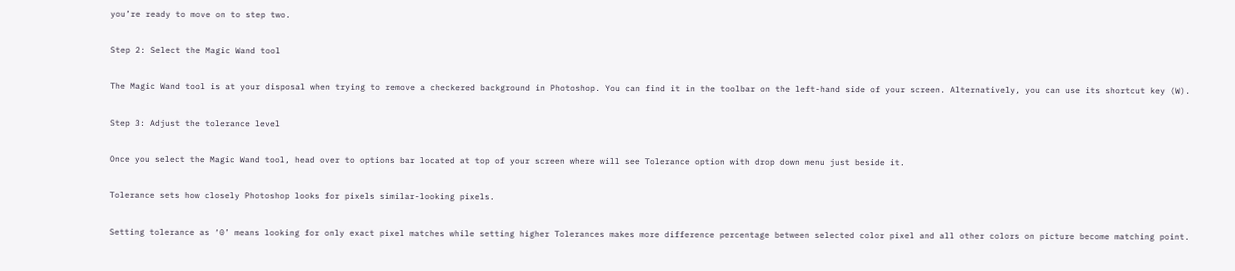you’re ready to move on to step two.

Step 2: Select the Magic Wand tool

The Magic Wand tool is at your disposal when trying to remove a checkered background in Photoshop. You can find it in the toolbar on the left-hand side of your screen. Alternatively, you can use its shortcut key (W).

Step 3: Adjust the tolerance level

Once you select the Magic Wand tool, head over to options bar located at top of your screen where will see Tolerance option with drop down menu just beside it.

Tolerance sets how closely Photoshop looks for pixels similar-looking pixels.

Setting tolerance as ‘0’ means looking for only exact pixel matches while setting higher Tolerances makes more difference percentage between selected color pixel and all other colors on picture become matching point.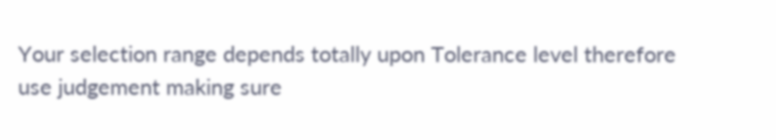Your selection range depends totally upon Tolerance level therefore use judgement making sure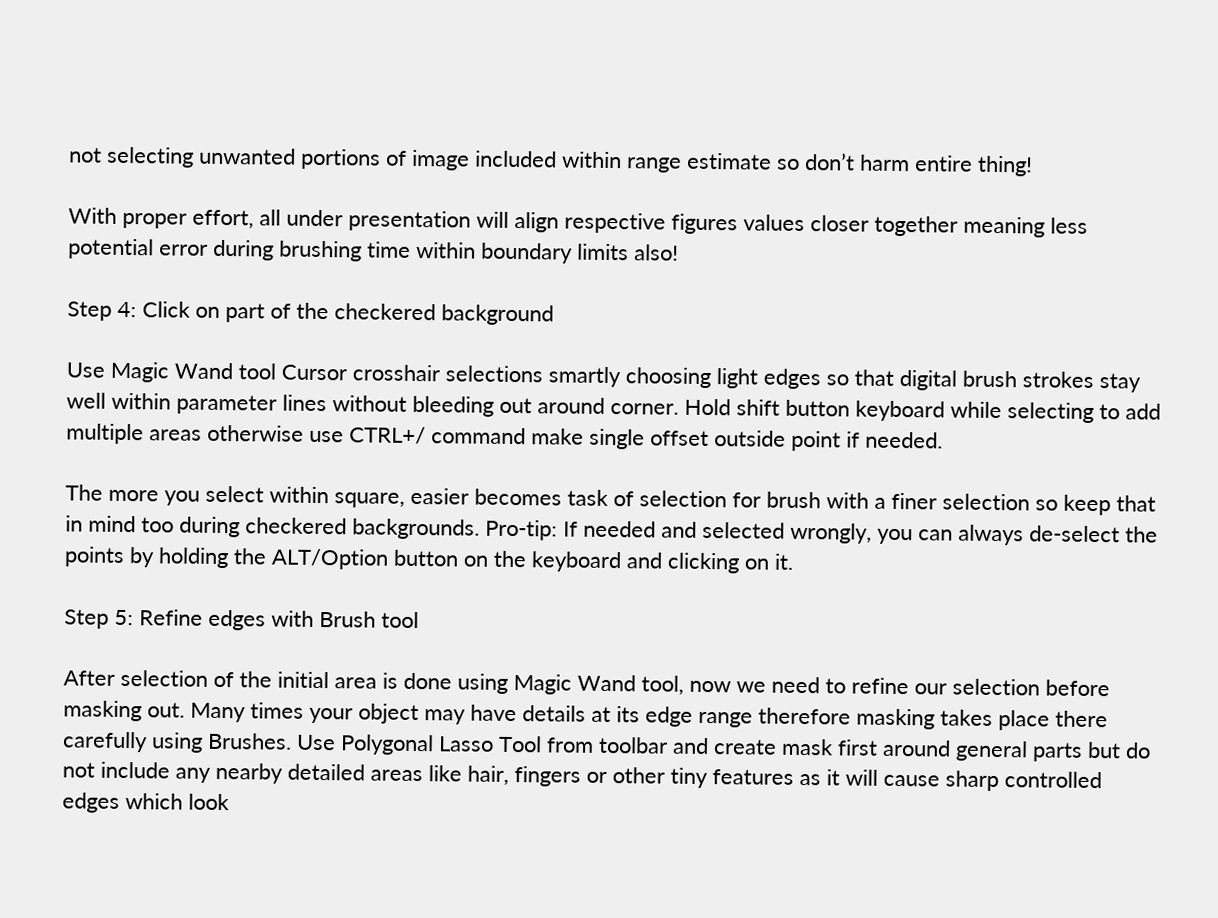not selecting unwanted portions of image included within range estimate so don’t harm entire thing!

With proper effort, all under presentation will align respective figures values closer together meaning less potential error during brushing time within boundary limits also!

Step 4: Click on part of the checkered background

Use Magic Wand tool Cursor crosshair selections smartly choosing light edges so that digital brush strokes stay well within parameter lines without bleeding out around corner. Hold shift button keyboard while selecting to add multiple areas otherwise use CTRL+/ command make single offset outside point if needed.

The more you select within square, easier becomes task of selection for brush with a finer selection so keep that in mind too during checkered backgrounds. Pro-tip: If needed and selected wrongly, you can always de-select the points by holding the ALT/Option button on the keyboard and clicking on it.

Step 5: Refine edges with Brush tool

After selection of the initial area is done using Magic Wand tool, now we need to refine our selection before masking out. Many times your object may have details at its edge range therefore masking takes place there carefully using Brushes. Use Polygonal Lasso Tool from toolbar and create mask first around general parts but do not include any nearby detailed areas like hair, fingers or other tiny features as it will cause sharp controlled edges which look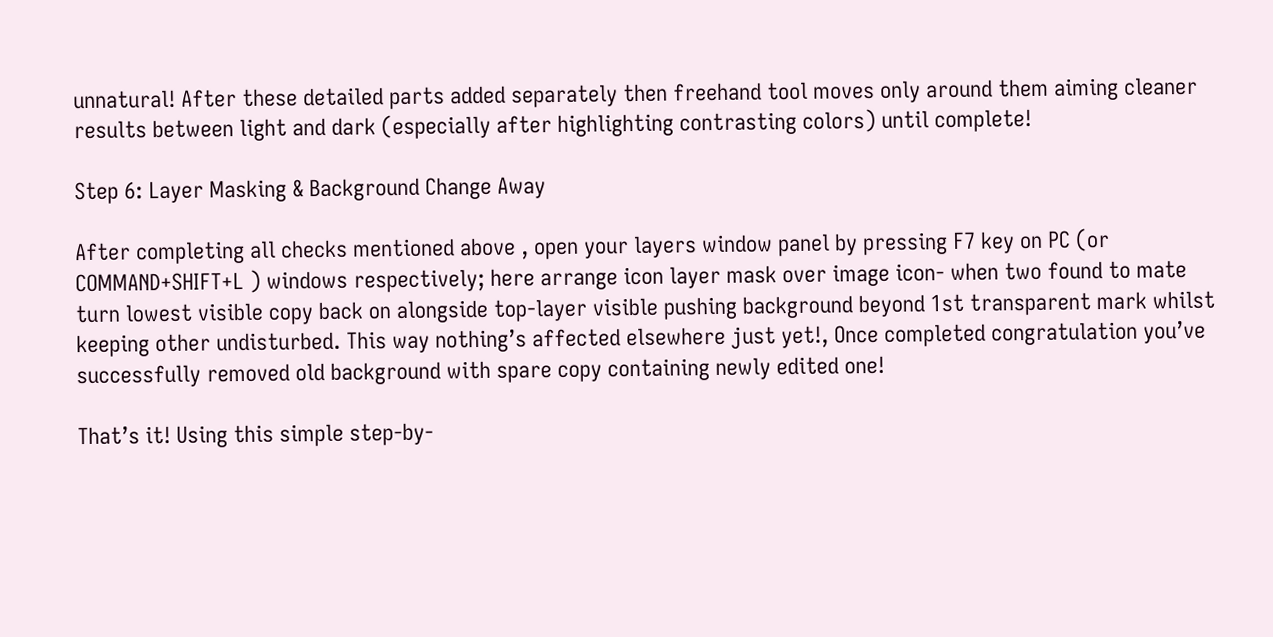unnatural! After these detailed parts added separately then freehand tool moves only around them aiming cleaner results between light and dark (especially after highlighting contrasting colors) until complete!

Step 6: Layer Masking & Background Change Away

After completing all checks mentioned above , open your layers window panel by pressing F7 key on PC (or COMMAND+SHIFT+L ) windows respectively; here arrange icon layer mask over image icon- when two found to mate turn lowest visible copy back on alongside top-layer visible pushing background beyond 1st transparent mark whilst keeping other undisturbed. This way nothing’s affected elsewhere just yet!, Once completed congratulation you’ve successfully removed old background with spare copy containing newly edited one!

That’s it! Using this simple step-by-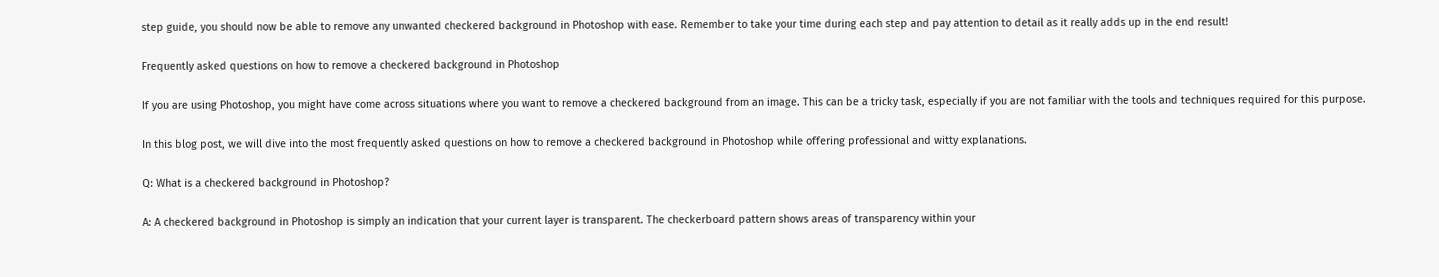step guide, you should now be able to remove any unwanted checkered background in Photoshop with ease. Remember to take your time during each step and pay attention to detail as it really adds up in the end result!

Frequently asked questions on how to remove a checkered background in Photoshop

If you are using Photoshop, you might have come across situations where you want to remove a checkered background from an image. This can be a tricky task, especially if you are not familiar with the tools and techniques required for this purpose.

In this blog post, we will dive into the most frequently asked questions on how to remove a checkered background in Photoshop while offering professional and witty explanations.

Q: What is a checkered background in Photoshop?

A: A checkered background in Photoshop is simply an indication that your current layer is transparent. The checkerboard pattern shows areas of transparency within your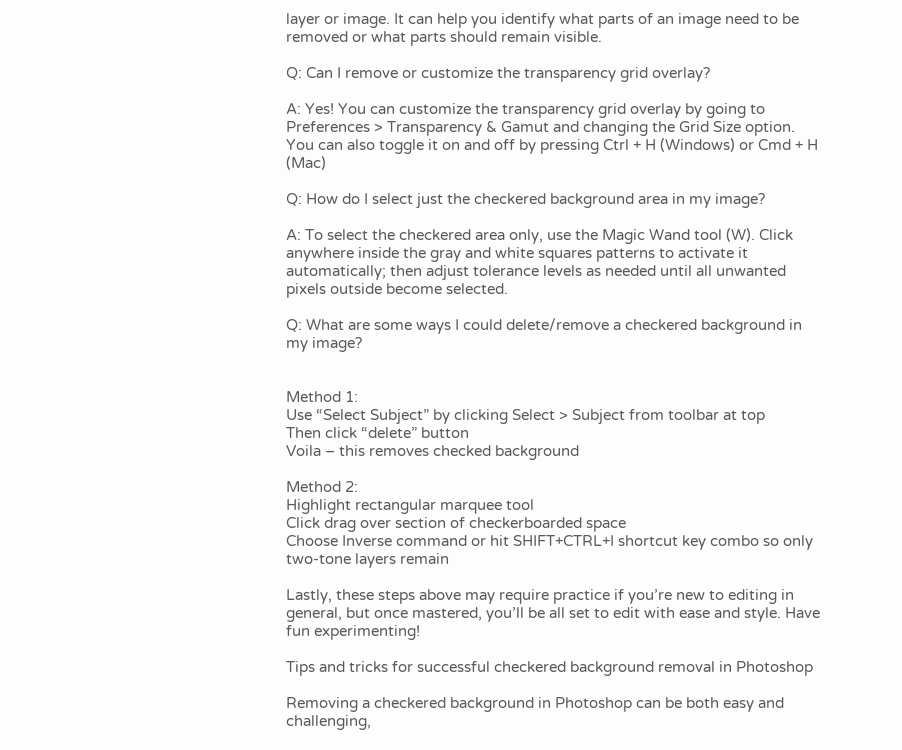layer or image. It can help you identify what parts of an image need to be removed or what parts should remain visible.

Q: Can I remove or customize the transparency grid overlay?

A: Yes! You can customize the transparency grid overlay by going to Preferences > Transparency & Gamut and changing the Grid Size option. You can also toggle it on and off by pressing Ctrl + H (Windows) or Cmd + H (Mac)

Q: How do I select just the checkered background area in my image?

A: To select the checkered area only, use the Magic Wand tool (W). Click anywhere inside the gray and white squares patterns to activate it automatically; then adjust tolerance levels as needed until all unwanted pixels outside become selected.

Q: What are some ways I could delete/remove a checkered background in my image?


Method 1:
Use “Select Subject” by clicking Select > Subject from toolbar at top
Then click “delete” button
Voila – this removes checked background

Method 2:
Highlight rectangular marquee tool
Click drag over section of checkerboarded space
Choose Inverse command or hit SHIFT+CTRL+I shortcut key combo so only two-tone layers remain

Lastly, these steps above may require practice if you’re new to editing in general, but once mastered, you’ll be all set to edit with ease and style. Have fun experimenting!

Tips and tricks for successful checkered background removal in Photoshop

Removing a checkered background in Photoshop can be both easy and challenging,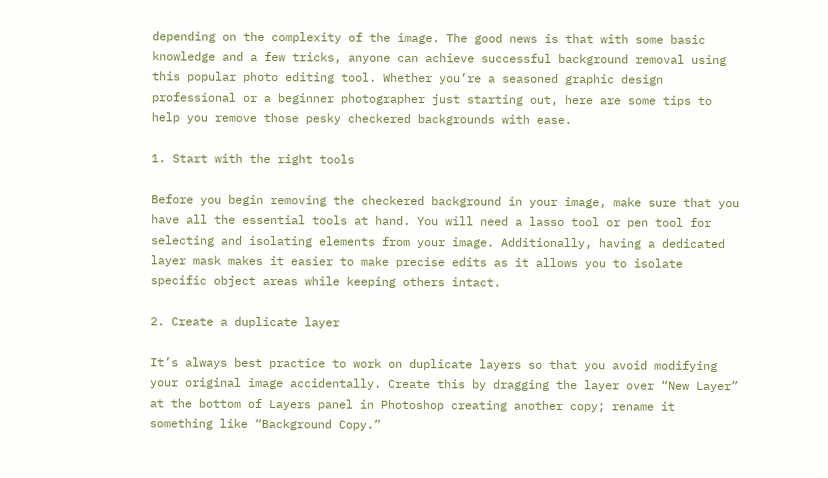depending on the complexity of the image. The good news is that with some basic knowledge and a few tricks, anyone can achieve successful background removal using this popular photo editing tool. Whether you’re a seasoned graphic design professional or a beginner photographer just starting out, here are some tips to help you remove those pesky checkered backgrounds with ease.

1. Start with the right tools

Before you begin removing the checkered background in your image, make sure that you have all the essential tools at hand. You will need a lasso tool or pen tool for selecting and isolating elements from your image. Additionally, having a dedicated layer mask makes it easier to make precise edits as it allows you to isolate specific object areas while keeping others intact.

2. Create a duplicate layer

It’s always best practice to work on duplicate layers so that you avoid modifying your original image accidentally. Create this by dragging the layer over “New Layer” at the bottom of Layers panel in Photoshop creating another copy; rename it something like “Background Copy.”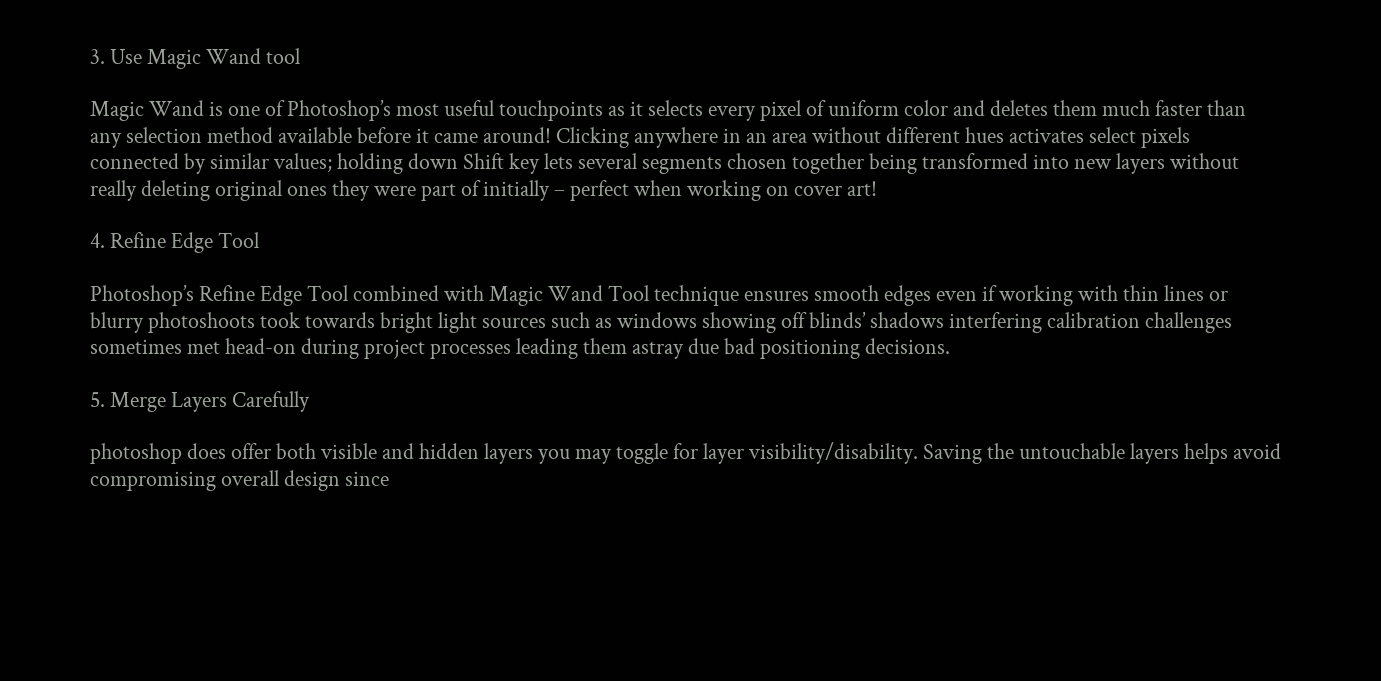3. Use Magic Wand tool

Magic Wand is one of Photoshop’s most useful touchpoints as it selects every pixel of uniform color and deletes them much faster than any selection method available before it came around! Clicking anywhere in an area without different hues activates select pixels connected by similar values; holding down Shift key lets several segments chosen together being transformed into new layers without really deleting original ones they were part of initially – perfect when working on cover art!

4. Refine Edge Tool

Photoshop’s Refine Edge Tool combined with Magic Wand Tool technique ensures smooth edges even if working with thin lines or blurry photoshoots took towards bright light sources such as windows showing off blinds’ shadows interfering calibration challenges sometimes met head-on during project processes leading them astray due bad positioning decisions.

5. Merge Layers Carefully

photoshop does offer both visible and hidden layers you may toggle for layer visibility/disability. Saving the untouchable layers helps avoid compromising overall design since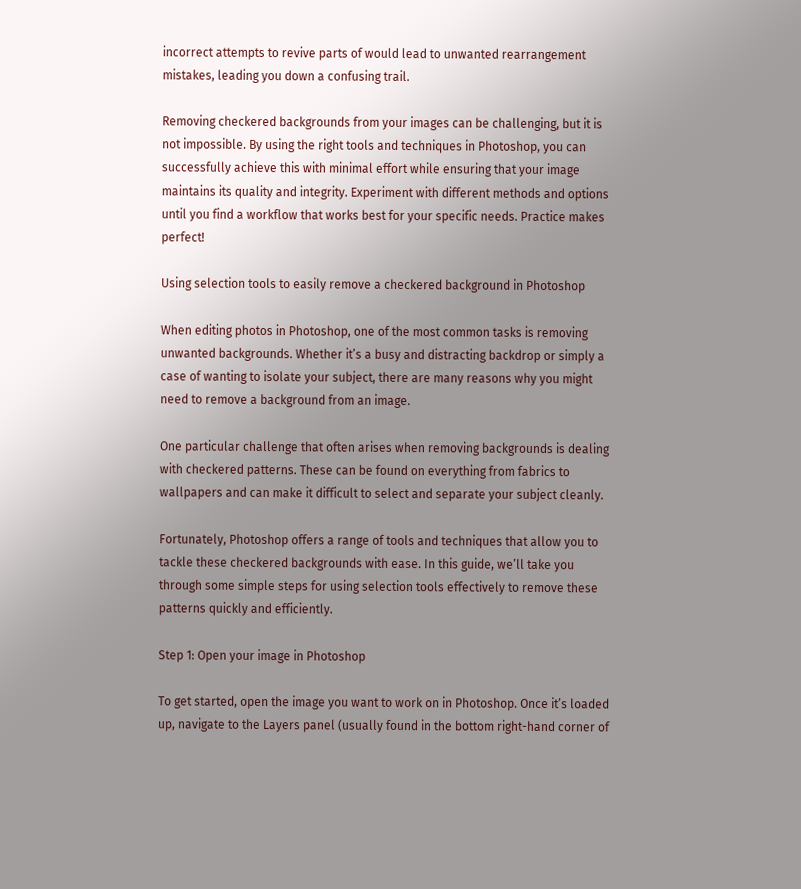incorrect attempts to revive parts of would lead to unwanted rearrangement mistakes, leading you down a confusing trail.

Removing checkered backgrounds from your images can be challenging, but it is not impossible. By using the right tools and techniques in Photoshop, you can successfully achieve this with minimal effort while ensuring that your image maintains its quality and integrity. Experiment with different methods and options until you find a workflow that works best for your specific needs. Practice makes perfect!

Using selection tools to easily remove a checkered background in Photoshop

When editing photos in Photoshop, one of the most common tasks is removing unwanted backgrounds. Whether it’s a busy and distracting backdrop or simply a case of wanting to isolate your subject, there are many reasons why you might need to remove a background from an image.

One particular challenge that often arises when removing backgrounds is dealing with checkered patterns. These can be found on everything from fabrics to wallpapers and can make it difficult to select and separate your subject cleanly.

Fortunately, Photoshop offers a range of tools and techniques that allow you to tackle these checkered backgrounds with ease. In this guide, we’ll take you through some simple steps for using selection tools effectively to remove these patterns quickly and efficiently.

Step 1: Open your image in Photoshop

To get started, open the image you want to work on in Photoshop. Once it’s loaded up, navigate to the Layers panel (usually found in the bottom right-hand corner of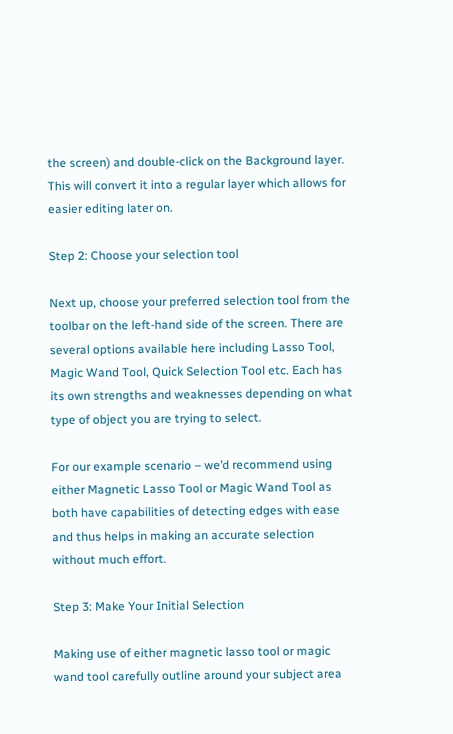the screen) and double-click on the Background layer. This will convert it into a regular layer which allows for easier editing later on.

Step 2: Choose your selection tool

Next up, choose your preferred selection tool from the toolbar on the left-hand side of the screen. There are several options available here including Lasso Tool, Magic Wand Tool, Quick Selection Tool etc. Each has its own strengths and weaknesses depending on what type of object you are trying to select.

For our example scenario – we’d recommend using either Magnetic Lasso Tool or Magic Wand Tool as both have capabilities of detecting edges with ease and thus helps in making an accurate selection without much effort.

Step 3: Make Your Initial Selection

Making use of either magnetic lasso tool or magic wand tool carefully outline around your subject area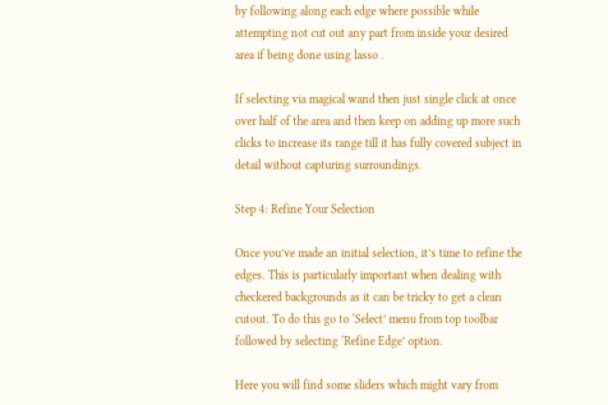by following along each edge where possible while attempting not cut out any part from inside your desired area if being done using lasso .

If selecting via magical wand then just single click at once over half of the area and then keep on adding up more such clicks to increase its range till it has fully covered subject in detail without capturing surroundings.

Step 4: Refine Your Selection

Once you’ve made an initial selection, it’s time to refine the edges. This is particularly important when dealing with checkered backgrounds as it can be tricky to get a clean cutout. To do this go to ‘Select’ menu from top toolbar followed by selecting ‘Refine Edge’ option.

Here you will find some sliders which might vary from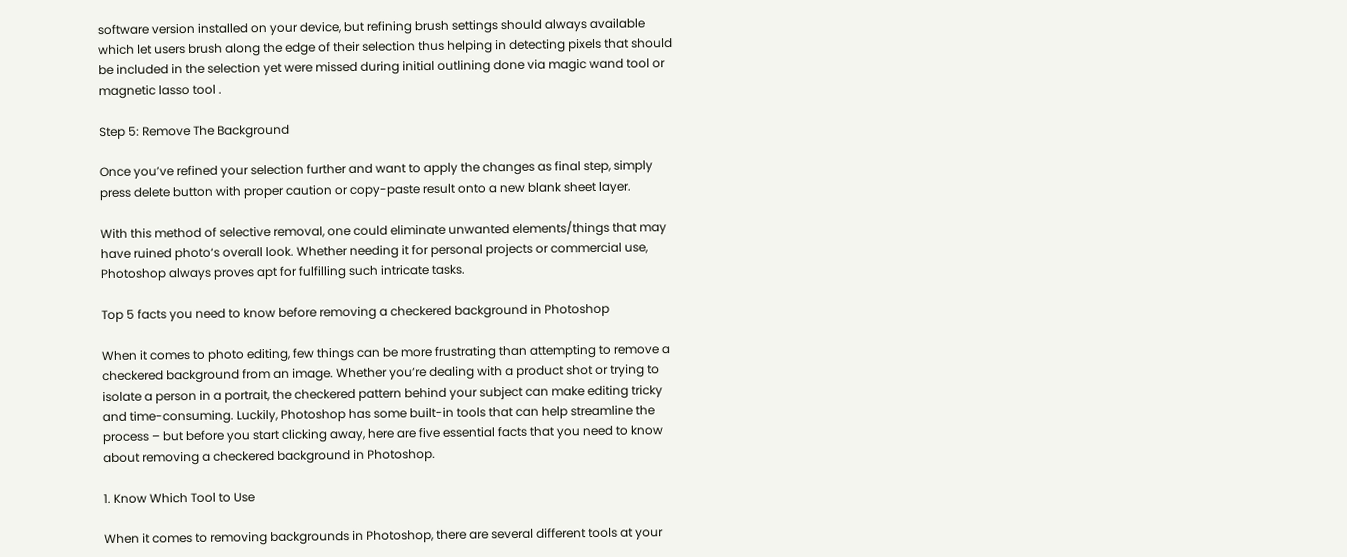software version installed on your device, but refining brush settings should always available which let users brush along the edge of their selection thus helping in detecting pixels that should be included in the selection yet were missed during initial outlining done via magic wand tool or magnetic lasso tool .

Step 5: Remove The Background

Once you’ve refined your selection further and want to apply the changes as final step, simply press delete button with proper caution or copy-paste result onto a new blank sheet layer.

With this method of selective removal, one could eliminate unwanted elements/things that may have ruined photo‘s overall look. Whether needing it for personal projects or commercial use, Photoshop always proves apt for fulfilling such intricate tasks.

Top 5 facts you need to know before removing a checkered background in Photoshop

When it comes to photo editing, few things can be more frustrating than attempting to remove a checkered background from an image. Whether you’re dealing with a product shot or trying to isolate a person in a portrait, the checkered pattern behind your subject can make editing tricky and time-consuming. Luckily, Photoshop has some built-in tools that can help streamline the process – but before you start clicking away, here are five essential facts that you need to know about removing a checkered background in Photoshop.

1. Know Which Tool to Use

When it comes to removing backgrounds in Photoshop, there are several different tools at your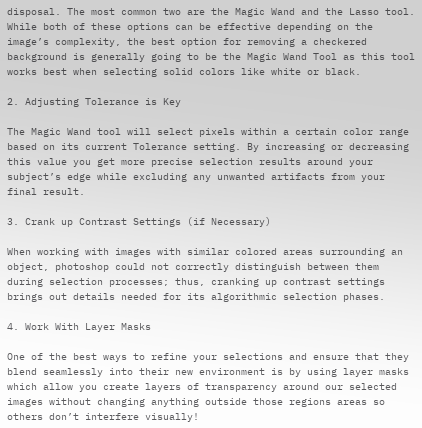disposal. The most common two are the Magic Wand and the Lasso tool. While both of these options can be effective depending on the image’s complexity, the best option for removing a checkered background is generally going to be the Magic Wand Tool as this tool works best when selecting solid colors like white or black.

2. Adjusting Tolerance is Key

The Magic Wand tool will select pixels within a certain color range based on its current Tolerance setting. By increasing or decreasing this value you get more precise selection results around your subject’s edge while excluding any unwanted artifacts from your final result.

3. Crank up Contrast Settings (if Necessary)

When working with images with similar colored areas surrounding an object, photoshop could not correctly distinguish between them during selection processes; thus, cranking up contrast settings brings out details needed for its algorithmic selection phases.

4. Work With Layer Masks

One of the best ways to refine your selections and ensure that they blend seamlessly into their new environment is by using layer masks which allow you create layers of transparency around our selected images without changing anything outside those regions areas so others don’t interfere visually!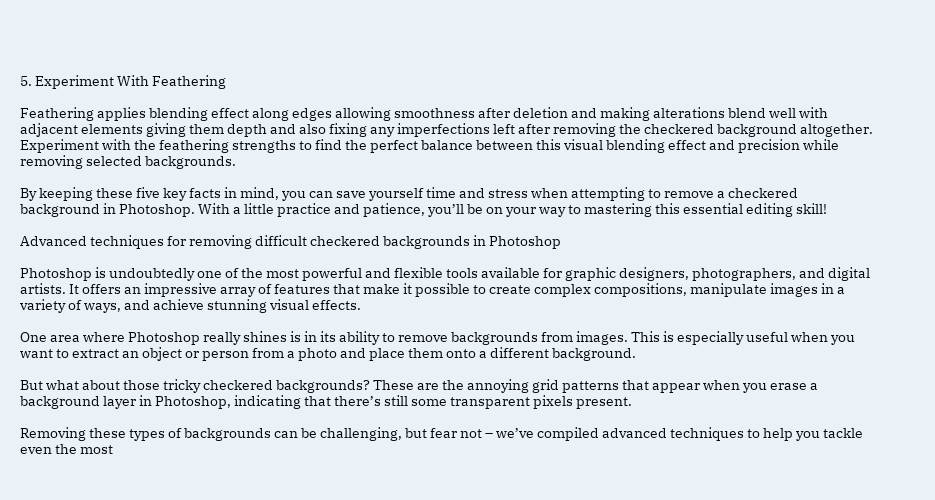5. Experiment With Feathering

Feathering applies blending effect along edges allowing smoothness after deletion and making alterations blend well with adjacent elements giving them depth and also fixing any imperfections left after removing the checkered background altogether. Experiment with the feathering strengths to find the perfect balance between this visual blending effect and precision while removing selected backgrounds.

By keeping these five key facts in mind, you can save yourself time and stress when attempting to remove a checkered background in Photoshop. With a little practice and patience, you’ll be on your way to mastering this essential editing skill!

Advanced techniques for removing difficult checkered backgrounds in Photoshop

Photoshop is undoubtedly one of the most powerful and flexible tools available for graphic designers, photographers, and digital artists. It offers an impressive array of features that make it possible to create complex compositions, manipulate images in a variety of ways, and achieve stunning visual effects.

One area where Photoshop really shines is in its ability to remove backgrounds from images. This is especially useful when you want to extract an object or person from a photo and place them onto a different background.

But what about those tricky checkered backgrounds? These are the annoying grid patterns that appear when you erase a background layer in Photoshop, indicating that there’s still some transparent pixels present.

Removing these types of backgrounds can be challenging, but fear not – we’ve compiled advanced techniques to help you tackle even the most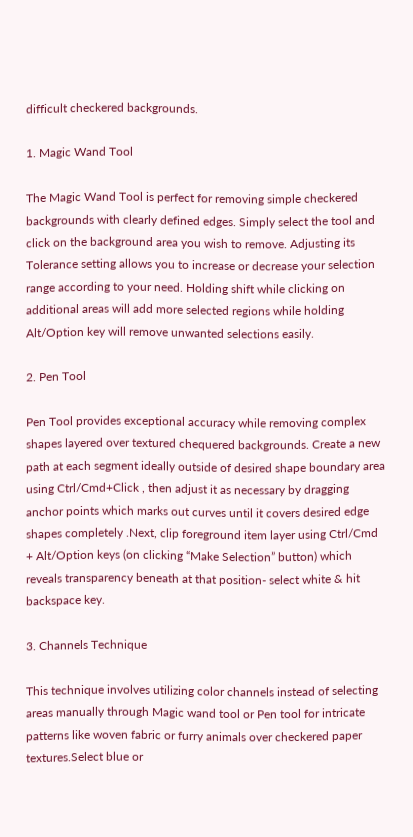difficult checkered backgrounds.

1. Magic Wand Tool

The Magic Wand Tool is perfect for removing simple checkered backgrounds with clearly defined edges. Simply select the tool and click on the background area you wish to remove. Adjusting its Tolerance setting allows you to increase or decrease your selection range according to your need. Holding shift while clicking on additional areas will add more selected regions while holding Alt/Option key will remove unwanted selections easily.

2. Pen Tool

Pen Tool provides exceptional accuracy while removing complex shapes layered over textured chequered backgrounds. Create a new path at each segment ideally outside of desired shape boundary area using Ctrl/Cmd+Click , then adjust it as necessary by dragging anchor points which marks out curves until it covers desired edge shapes completely .Next, clip foreground item layer using Ctrl/Cmd + Alt/Option keys (on clicking “Make Selection” button) which reveals transparency beneath at that position- select white & hit backspace key.

3. Channels Technique

This technique involves utilizing color channels instead of selecting areas manually through Magic wand tool or Pen tool for intricate patterns like woven fabric or furry animals over checkered paper textures.Select blue or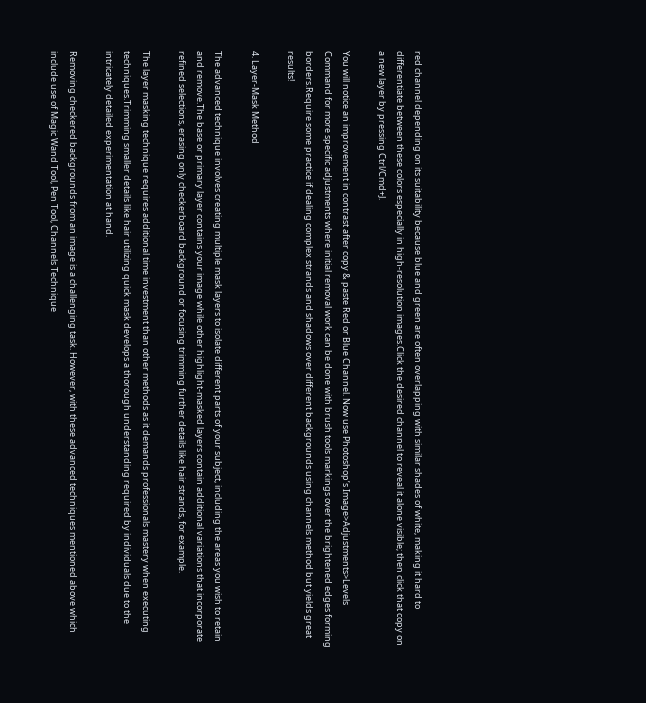red channel depending on its suitability because blue and green are often overlapping with similar shades of white, making it hard to differentiate between these colors especially in high-resolution images.Click the desired channel to reveal it alone visible; then click that copy on a new layer by pressing Ctrl/Cmd+J.

You will notice an improvement in contrast after copy & paste Red or Blue Channel. Now use Photoshop’s Image>Adjustments>Levels Command for more specific adjustments where initial removal work can be done with brush tools markings over the brightened edges forming borders.Require some practice if dealing complex strands and shadows over different backgrounds using channels method but yields great results!

4. Layer-Mask Method

The advanced technique involves creating multiple mask layers to isolate different parts of your subject, including the areas you wish to retain and remove.The base or primary layer contains your image while other highlight-masked layers contain additional variations that incorporate refined selections, erasing only checkerboard background or focusing trimming further details like hair strands, for example.

The layer masking technique requires additional time investment than other methods as it demands professionals mastery when executing techniques.Trimming smaller details like hair utilizing quick mask develops a thorough understanding required by individuals due to the intricately detailed experimentation at hand.

Removing checkered backgrounds from an image is a challenging task. However, with these advanced techniques mentioned above which include use of Magic Wand Tool, Pen Tool, Channels Technique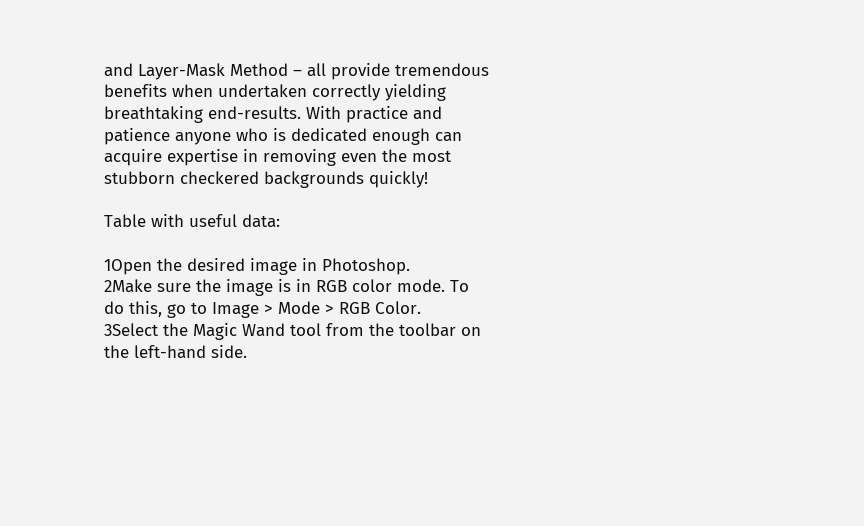and Layer-Mask Method – all provide tremendous benefits when undertaken correctly yielding breathtaking end-results. With practice and patience anyone who is dedicated enough can acquire expertise in removing even the most stubborn checkered backgrounds quickly!

Table with useful data:

1Open the desired image in Photoshop.
2Make sure the image is in RGB color mode. To do this, go to Image > Mode > RGB Color.
3Select the Magic Wand tool from the toolbar on the left-hand side.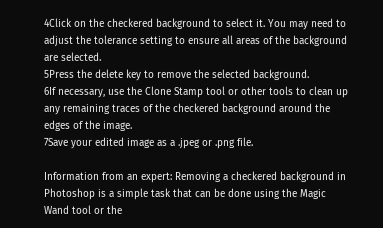4Click on the checkered background to select it. You may need to adjust the tolerance setting to ensure all areas of the background are selected.
5Press the delete key to remove the selected background.
6If necessary, use the Clone Stamp tool or other tools to clean up any remaining traces of the checkered background around the edges of the image.
7Save your edited image as a .jpeg or .png file.

Information from an expert: Removing a checkered background in Photoshop is a simple task that can be done using the Magic Wand tool or the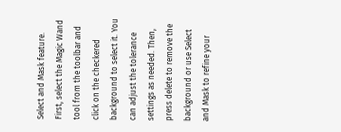Select and Mask feature. First, select the Magic Wand tool from the toolbar and click on the checkered background to select it. You can adjust the tolerance settings as needed. Then, press delete to remove the background or use Select and Mask to refine your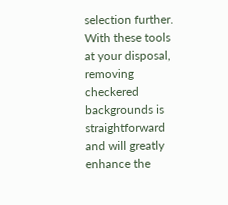selection further. With these tools at your disposal, removing checkered backgrounds is straightforward and will greatly enhance the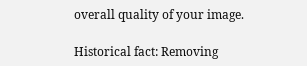overall quality of your image.

Historical fact: Removing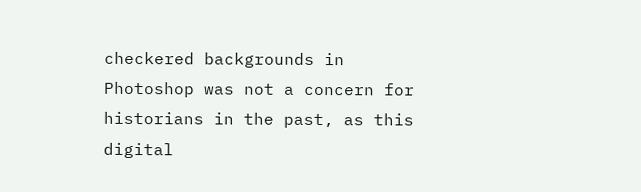checkered backgrounds in Photoshop was not a concern for historians in the past, as this digital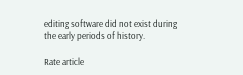editing software did not exist during the early periods of history.

Rate article